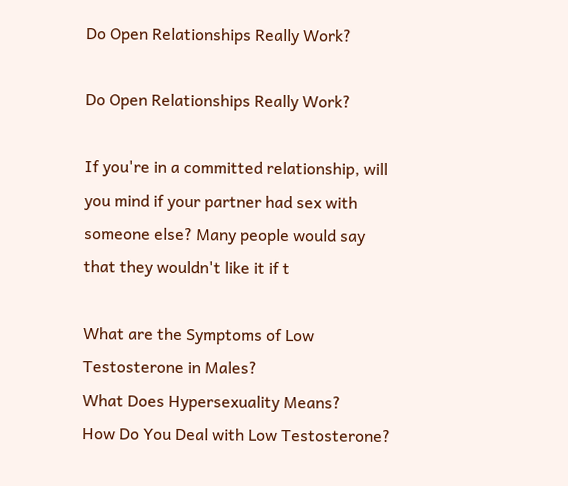Do Open Relationships Really Work?

Do Open Relationships Really Work?

If you're in a committed relationship, will you mind if your partner had sex with someone else? Many people would say that they wouldn't like it if t

What are the Symptoms of Low Testosterone in Males?
What Does Hypersexuality Means?
How Do You Deal with Low Testosterone?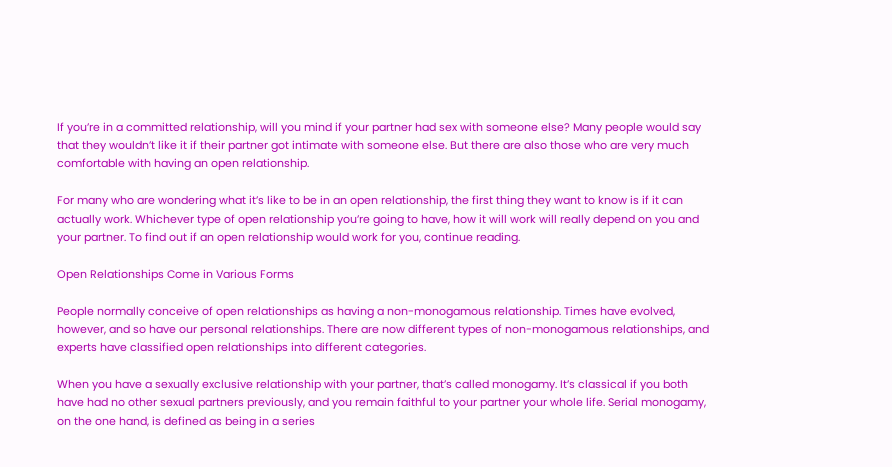If you’re in a committed relationship, will you mind if your partner had sex with someone else? Many people would say that they wouldn’t like it if their partner got intimate with someone else. But there are also those who are very much comfortable with having an open relationship.

For many who are wondering what it’s like to be in an open relationship, the first thing they want to know is if it can actually work. Whichever type of open relationship you’re going to have, how it will work will really depend on you and your partner. To find out if an open relationship would work for you, continue reading.

Open Relationships Come in Various Forms

People normally conceive of open relationships as having a non-monogamous relationship. Times have evolved, however, and so have our personal relationships. There are now different types of non-monogamous relationships, and experts have classified open relationships into different categories.

When you have a sexually exclusive relationship with your partner, that’s called monogamy. It’s classical if you both have had no other sexual partners previously, and you remain faithful to your partner your whole life. Serial monogamy, on the one hand, is defined as being in a series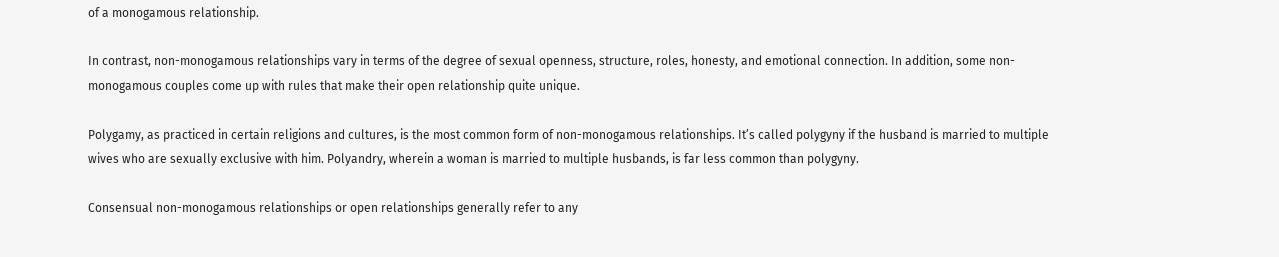of a monogamous relationship.

In contrast, non-monogamous relationships vary in terms of the degree of sexual openness, structure, roles, honesty, and emotional connection. In addition, some non-monogamous couples come up with rules that make their open relationship quite unique.

Polygamy, as practiced in certain religions and cultures, is the most common form of non-monogamous relationships. It’s called polygyny if the husband is married to multiple wives who are sexually exclusive with him. Polyandry, wherein a woman is married to multiple husbands, is far less common than polygyny.

Consensual non-monogamous relationships or open relationships generally refer to any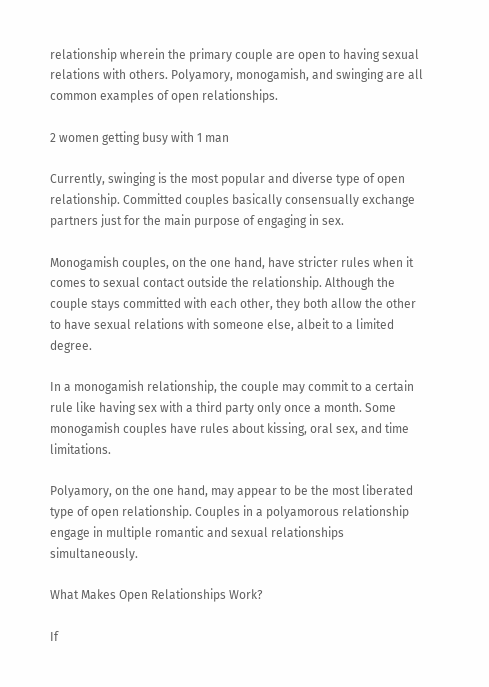relationship wherein the primary couple are open to having sexual relations with others. Polyamory, monogamish, and swinging are all common examples of open relationships.

2 women getting busy with 1 man

Currently, swinging is the most popular and diverse type of open relationship. Committed couples basically consensually exchange partners just for the main purpose of engaging in sex.

Monogamish couples, on the one hand, have stricter rules when it comes to sexual contact outside the relationship. Although the couple stays committed with each other, they both allow the other to have sexual relations with someone else, albeit to a limited degree.

In a monogamish relationship, the couple may commit to a certain rule like having sex with a third party only once a month. Some monogamish couples have rules about kissing, oral sex, and time limitations.

Polyamory, on the one hand, may appear to be the most liberated type of open relationship. Couples in a polyamorous relationship engage in multiple romantic and sexual relationships simultaneously.

What Makes Open Relationships Work?

If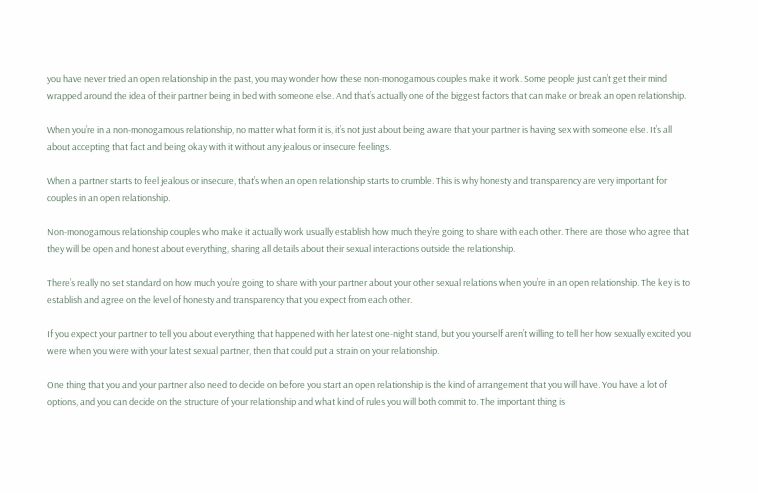you have never tried an open relationship in the past, you may wonder how these non-monogamous couples make it work. Some people just can’t get their mind wrapped around the idea of their partner being in bed with someone else. And that’s actually one of the biggest factors that can make or break an open relationship.

When you’re in a non-monogamous relationship, no matter what form it is, it’s not just about being aware that your partner is having sex with someone else. It’s all about accepting that fact and being okay with it without any jealous or insecure feelings.

When a partner starts to feel jealous or insecure, that’s when an open relationship starts to crumble. This is why honesty and transparency are very important for couples in an open relationship.

Non-monogamous relationship couples who make it actually work usually establish how much they’re going to share with each other. There are those who agree that they will be open and honest about everything, sharing all details about their sexual interactions outside the relationship.

There’s really no set standard on how much you’re going to share with your partner about your other sexual relations when you’re in an open relationship. The key is to establish and agree on the level of honesty and transparency that you expect from each other.

If you expect your partner to tell you about everything that happened with her latest one-night stand, but you yourself aren’t willing to tell her how sexually excited you were when you were with your latest sexual partner, then that could put a strain on your relationship.

One thing that you and your partner also need to decide on before you start an open relationship is the kind of arrangement that you will have. You have a lot of options, and you can decide on the structure of your relationship and what kind of rules you will both commit to. The important thing is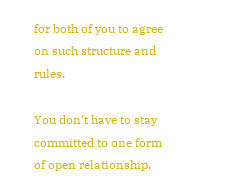for both of you to agree on such structure and rules.

You don’t have to stay committed to one form of open relationship,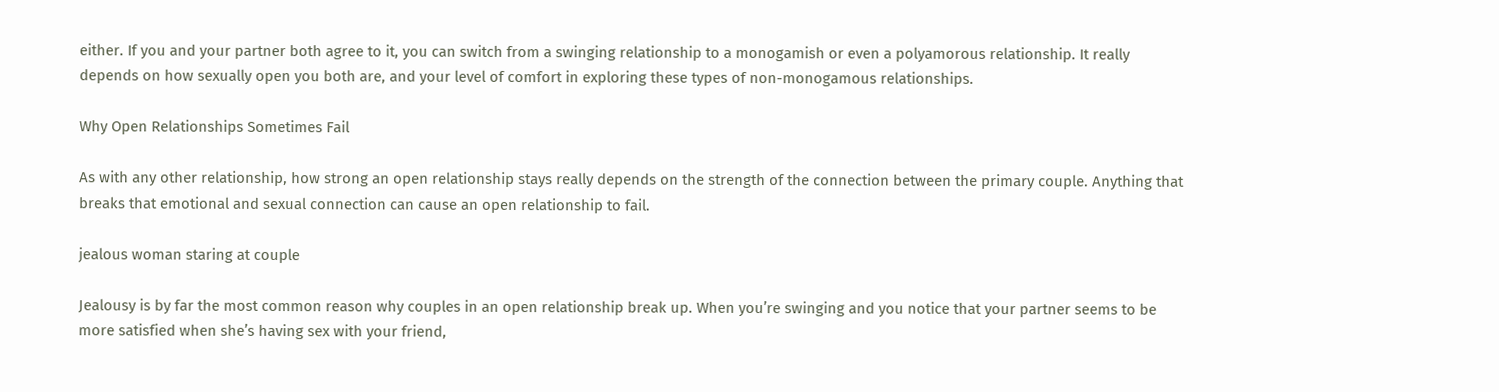either. If you and your partner both agree to it, you can switch from a swinging relationship to a monogamish or even a polyamorous relationship. It really depends on how sexually open you both are, and your level of comfort in exploring these types of non-monogamous relationships.

Why Open Relationships Sometimes Fail

As with any other relationship, how strong an open relationship stays really depends on the strength of the connection between the primary couple. Anything that breaks that emotional and sexual connection can cause an open relationship to fail.

jealous woman staring at couple

Jealousy is by far the most common reason why couples in an open relationship break up. When you’re swinging and you notice that your partner seems to be more satisfied when she’s having sex with your friend,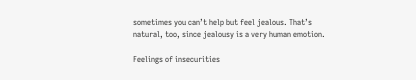sometimes you can’t help but feel jealous. That’s natural, too, since jealousy is a very human emotion.

Feelings of insecurities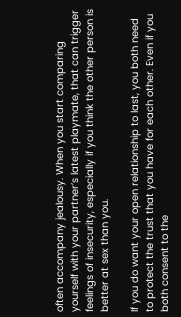often accompany jealousy. When you start comparing yourself with your partner’s latest playmate, that can trigger feelings of insecurity, especially if you think the other person is better at sex than you.

If you do want your open relationship to last, you both need to protect the trust that you have for each other. Even if you both consent to the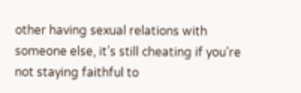other having sexual relations with someone else, it’s still cheating if you’re not staying faithful to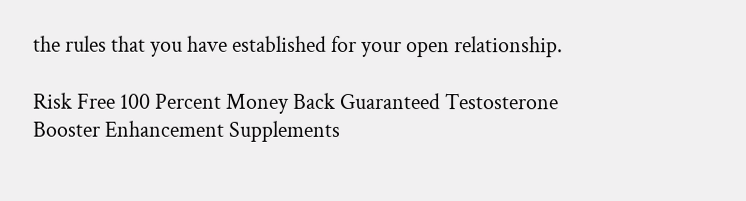the rules that you have established for your open relationship.

Risk Free 100 Percent Money Back Guaranteed Testosterone Booster Enhancement Supplements